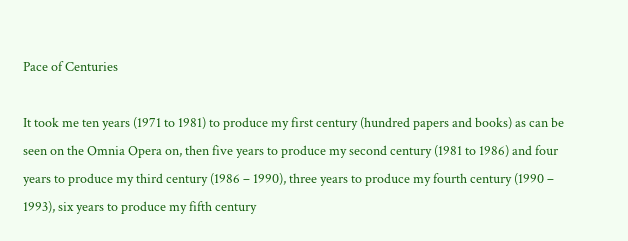Pace of Centuries

It took me ten years (1971 to 1981) to produce my first century (hundred papers and books) as can be seen on the Omnia Opera on, then five years to produce my second century (1981 to 1986) and four years to produce my third century (1986 – 1990), three years to produce my fourth century (1990 – 1993), six years to produce my fifth century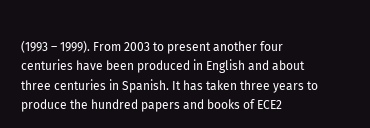(1993 – 1999). From 2003 to present another four centuries have been produced in English and about three centuries in Spanish. It has taken three years to produce the hundred papers and books of ECE2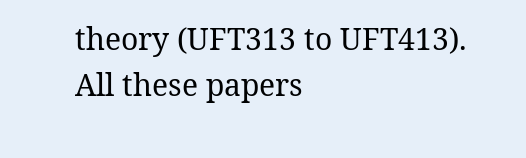theory (UFT313 to UFT413). All these papers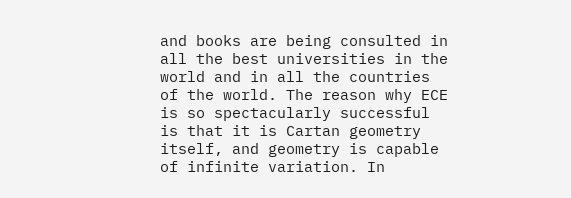and books are being consulted in all the best universities in the world and in all the countries of the world. The reason why ECE is so spectacularly successful is that it is Cartan geometry itself, and geometry is capable of infinite variation. In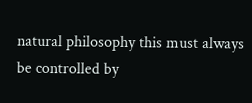natural philosophy this must always be controlled by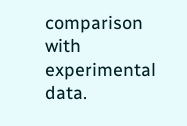comparison with experimental data.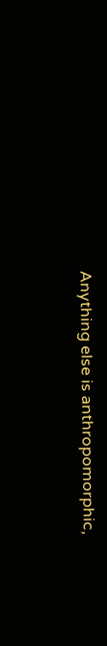Anything else is anthropomorphic,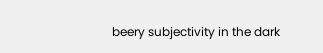beery subjectivity in the dark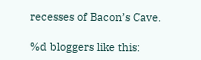recesses of Bacon’s Cave.

%d bloggers like this: